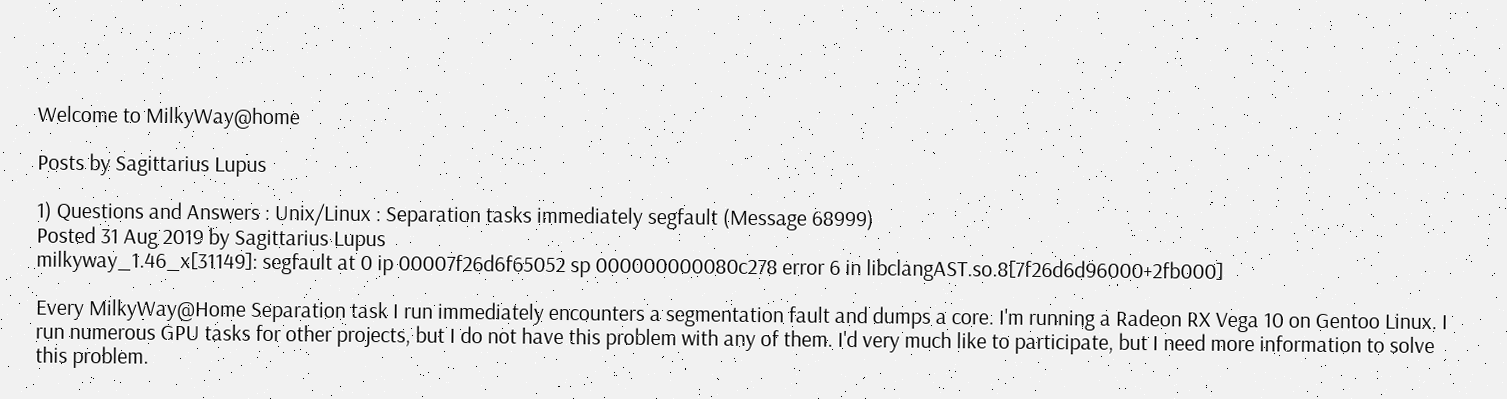Welcome to MilkyWay@home

Posts by Sagittarius Lupus

1) Questions and Answers : Unix/Linux : Separation tasks immediately segfault (Message 68999)
Posted 31 Aug 2019 by Sagittarius Lupus
milkyway_1.46_x[31149]: segfault at 0 ip 00007f26d6f65052 sp 000000000080c278 error 6 in libclangAST.so.8[7f26d6d96000+2fb000]

Every MilkyWay@Home Separation task I run immediately encounters a segmentation fault and dumps a core. I'm running a Radeon RX Vega 10 on Gentoo Linux. I run numerous GPU tasks for other projects, but I do not have this problem with any of them. I'd very much like to participate, but I need more information to solve this problem.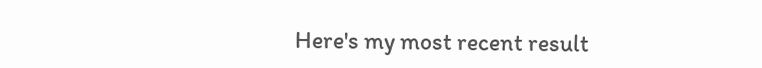Here's my most recent result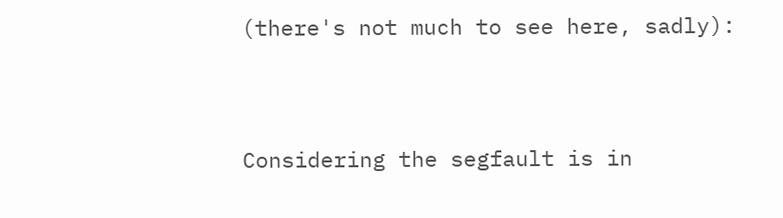(there's not much to see here, sadly):


Considering the segfault is in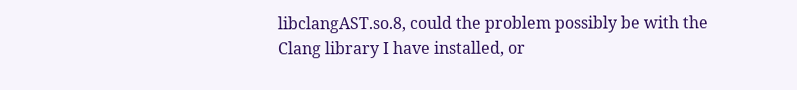libclangAST.so.8, could the problem possibly be with the Clang library I have installed, or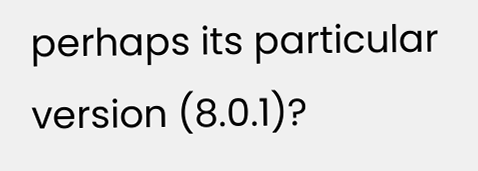perhaps its particular version (8.0.1)?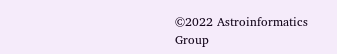©2022 Astroinformatics Group